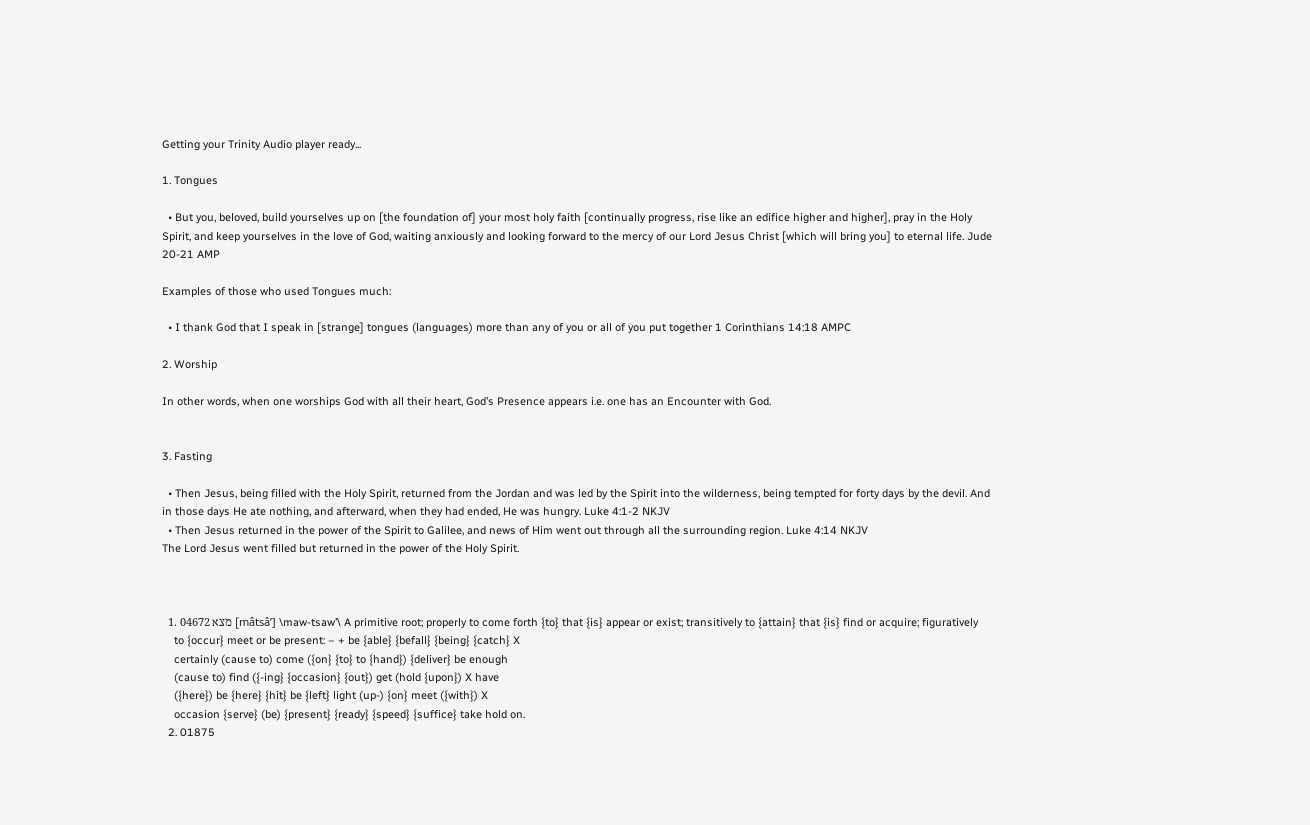Getting your Trinity Audio player ready...

1. Tongues

  • But you, beloved, build yourselves up on [the foundation of] your most holy faith [continually progress, rise like an edifice higher and higher], pray in the Holy Spirit, and keep yourselves in the love of God, waiting anxiously and looking forward to the mercy of our Lord Jesus Christ [which will bring you] to eternal life. Jude 20-21 AMP

Examples of those who used Tongues much:

  • I thank God that I speak in [strange] tongues (languages) more than any of you or all of you put together 1 Corinthians 14:18 AMPC

2. Worship

In other words, when one worships God with all their heart, God’s Presence appears i.e. one has an Encounter with God.


3. Fasting

  • Then Jesus, being filled with the Holy Spirit, returned from the Jordan and was led by the Spirit into the wilderness, being tempted for forty days by the devil. And in those days He ate nothing, and afterward, when they had ended, He was hungry. Luke 4:1-2 NKJV
  • Then Jesus returned in the power of the Spirit to Galilee, and news of Him went out through all the surrounding region. Luke 4:14 NKJV
The Lord Jesus went filled but returned in the power of the Holy Spirit.



  1. 04672 מצא [mâtsâ’] \maw-tsaw’\ A primitive root; properly to come forth {to} that {is} appear or exist; transitively to {attain} that {is} find or acquire; figuratively
    to {occur} meet or be present: – + be {able} {befall} {being} {catch} X
    certainly (cause to) come ({on} {to} to {hand}) {deliver} be enough
    (cause to) find ({-ing} {occasion} {out}) get (hold {upon}) X have
    ({here}) be {here} {hit} be {left} light (up-) {on} meet ({with}) X
    occasion {serve} (be) {present} {ready} {speed} {suffice} take hold on.
  2. 01875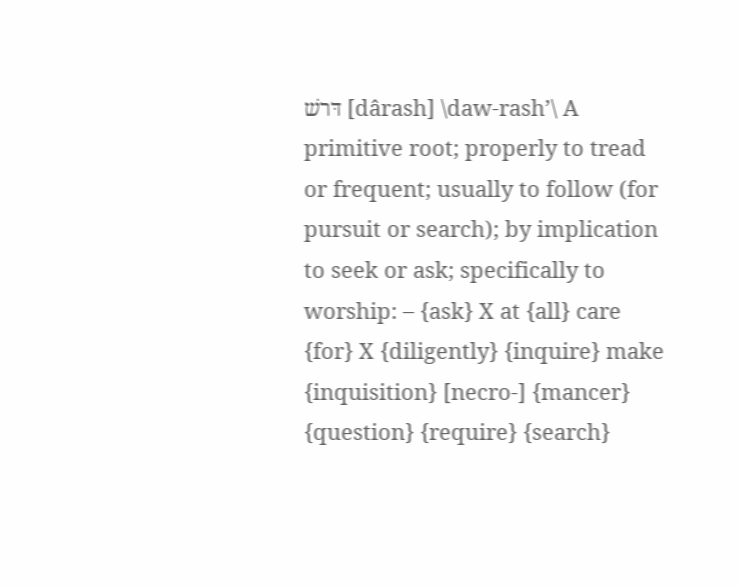דּרשׁ [dârash] \daw-rash’\ A primitive root; properly to tread or frequent; usually to follow (for pursuit or search); by implication to seek or ask; specifically to worship: – {ask} X at {all} care {for} X {diligently} {inquire} make {inquisition} [necro-] {mancer} {question} {require} {search}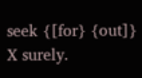seek {[for} {out]} X surely.